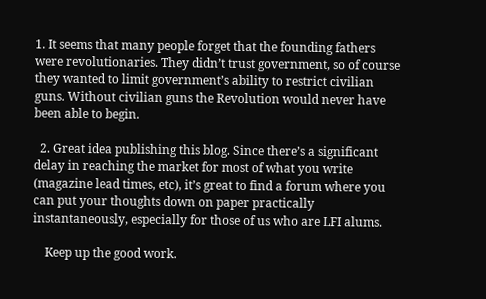1. It seems that many people forget that the founding fathers were revolutionaries. They didn’t trust government, so of course they wanted to limit government’s ability to restrict civilian guns. Without civilian guns the Revolution would never have been able to begin.

  2. Great idea publishing this blog. Since there’s a significant delay in reaching the market for most of what you write (magazine lead times, etc), it’s great to find a forum where you can put your thoughts down on paper practically instantaneously, especially for those of us who are LFI alums.

    Keep up the good work.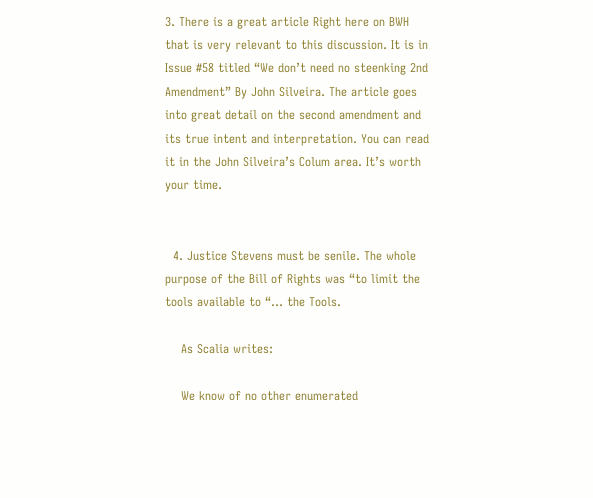3. There is a great article Right here on BWH that is very relevant to this discussion. It is in Issue #58 titled “We don’t need no steenking 2nd Amendment” By John Silveira. The article goes into great detail on the second amendment and its true intent and interpretation. You can read it in the John Silveira’s Colum area. It’s worth your time.


  4. Justice Stevens must be senile. The whole purpose of the Bill of Rights was “to limit the tools available to “… the Tools.

    As Scalia writes:

    We know of no other enumerated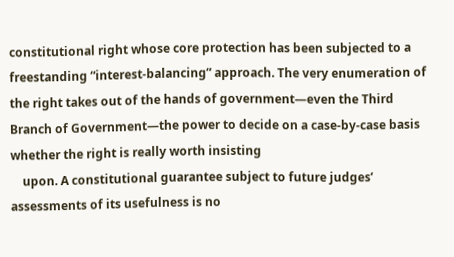constitutional right whose core protection has been subjected to a freestanding “interest-balancing” approach. The very enumeration of the right takes out of the hands of government—even the Third Branch of Government—the power to decide on a case-by-case basis whether the right is really worth insisting
    upon. A constitutional guarantee subject to future judges’ assessments of its usefulness is no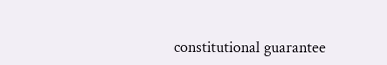constitutional guarantee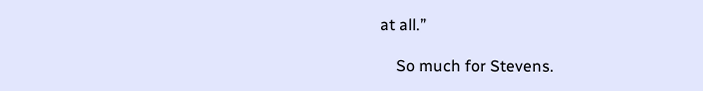at all.”

    So much for Stevens.